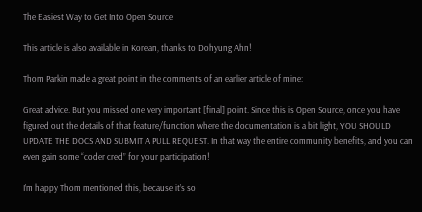The Easiest Way to Get Into Open Source

This article is also available in Korean, thanks to Dohyung Ahn!

Thom Parkin made a great point in the comments of an earlier article of mine:

Great advice. But you missed one very important [final] point. Since this is Open Source, once you have figured out the details of that feature/function where the documentation is a bit light, YOU SHOULD UPDATE THE DOCS AND SUBMIT A PULL REQUEST. In that way the entire community benefits, and you can even gain some “coder cred” for your participation!

I’m happy Thom mentioned this, because it’s so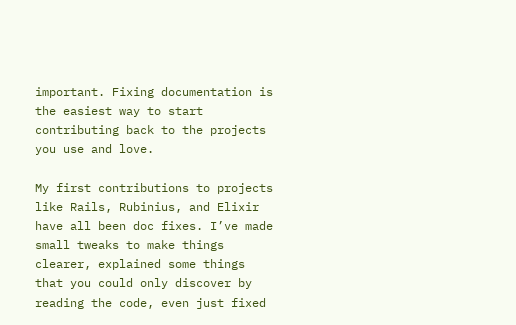important. Fixing documentation is the easiest way to start contributing back to the projects you use and love.

My first contributions to projects like Rails, Rubinius, and Elixir have all been doc fixes. I’ve made small tweaks to make things clearer, explained some things that you could only discover by reading the code, even just fixed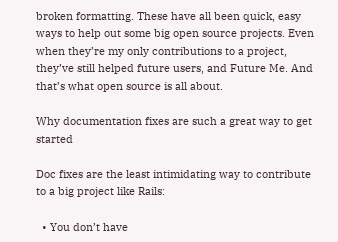broken formatting. These have all been quick, easy ways to help out some big open source projects. Even when they’re my only contributions to a project, they’ve still helped future users, and Future Me. And that’s what open source is all about.

Why documentation fixes are such a great way to get started

Doc fixes are the least intimidating way to contribute to a big project like Rails:

  • You don’t have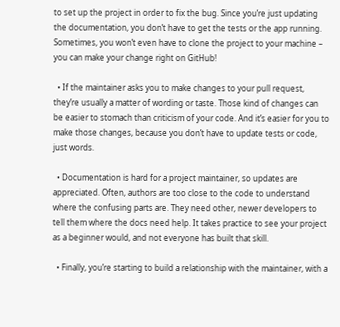to set up the project in order to fix the bug. Since you’re just updating the documentation, you don’t have to get the tests or the app running. Sometimes, you won’t even have to clone the project to your machine – you can make your change right on GitHub!

  • If the maintainer asks you to make changes to your pull request, they’re usually a matter of wording or taste. Those kind of changes can be easier to stomach than criticism of your code. And it’s easier for you to make those changes, because you don’t have to update tests or code, just words.

  • Documentation is hard for a project maintainer, so updates are appreciated. Often, authors are too close to the code to understand where the confusing parts are. They need other, newer developers to tell them where the docs need help. It takes practice to see your project as a beginner would, and not everyone has built that skill.

  • Finally, you’re starting to build a relationship with the maintainer, with a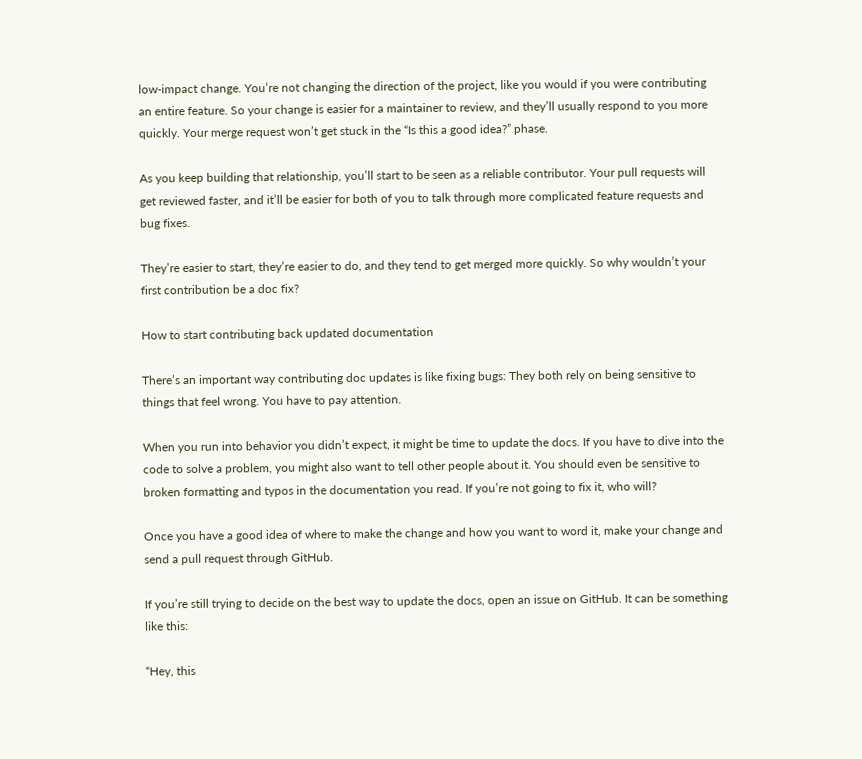low-impact change. You’re not changing the direction of the project, like you would if you were contributing an entire feature. So your change is easier for a maintainer to review, and they’ll usually respond to you more quickly. Your merge request won’t get stuck in the “Is this a good idea?” phase.

As you keep building that relationship, you’ll start to be seen as a reliable contributor. Your pull requests will get reviewed faster, and it’ll be easier for both of you to talk through more complicated feature requests and bug fixes.

They’re easier to start, they’re easier to do, and they tend to get merged more quickly. So why wouldn’t your first contribution be a doc fix?

How to start contributing back updated documentation

There’s an important way contributing doc updates is like fixing bugs: They both rely on being sensitive to things that feel wrong. You have to pay attention.

When you run into behavior you didn’t expect, it might be time to update the docs. If you have to dive into the code to solve a problem, you might also want to tell other people about it. You should even be sensitive to broken formatting and typos in the documentation you read. If you’re not going to fix it, who will?

Once you have a good idea of where to make the change and how you want to word it, make your change and send a pull request through GitHub.

If you’re still trying to decide on the best way to update the docs, open an issue on GitHub. It can be something like this:

“Hey, this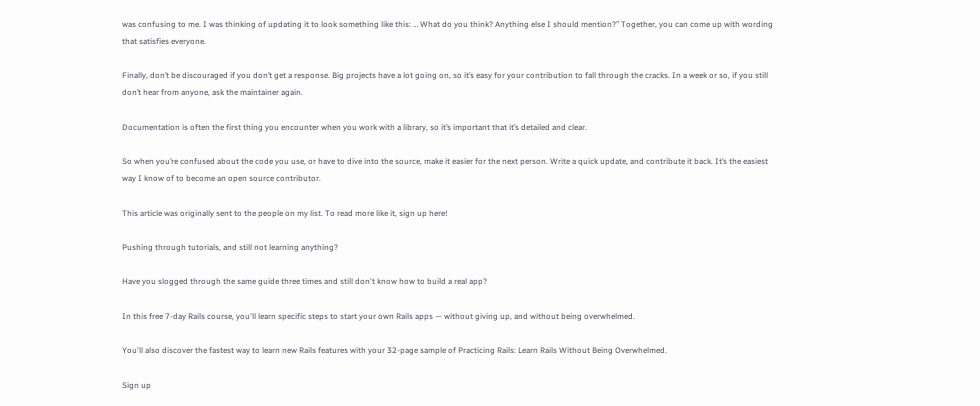was confusing to me. I was thinking of updating it to look something like this: … What do you think? Anything else I should mention?” Together, you can come up with wording that satisfies everyone.

Finally, don’t be discouraged if you don’t get a response. Big projects have a lot going on, so it’s easy for your contribution to fall through the cracks. In a week or so, if you still don’t hear from anyone, ask the maintainer again.

Documentation is often the first thing you encounter when you work with a library, so it’s important that it’s detailed and clear.

So when you’re confused about the code you use, or have to dive into the source, make it easier for the next person. Write a quick update, and contribute it back. It’s the easiest way I know of to become an open source contributor.

This article was originally sent to the people on my list. To read more like it, sign up here!

Pushing through tutorials, and still not learning anything?

Have you slogged through the same guide three times and still don't know how to build a real app?

In this free 7-day Rails course, you'll learn specific steps to start your own Rails apps — without giving up, and without being overwhelmed.

You'll also discover the fastest way to learn new Rails features with your 32-page sample of Practicing Rails: Learn Rails Without Being Overwhelmed.

Sign up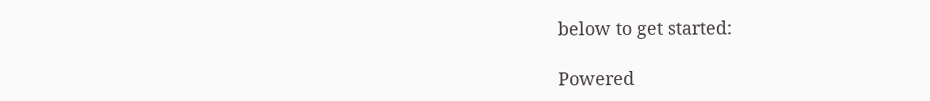below to get started:

Powered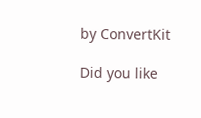by ConvertKit

Did you like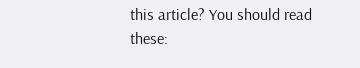this article? You should read these: